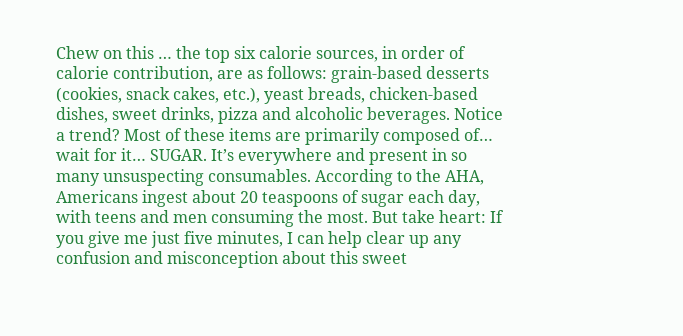Chew on this … the top six calorie sources, in order of calorie contribution, are as follows: grain-based desserts (cookies, snack cakes, etc.), yeast breads, chicken-based dishes, sweet drinks, pizza and alcoholic beverages. Notice a trend? Most of these items are primarily composed of… wait for it… SUGAR. It’s everywhere and present in so many unsuspecting consumables. According to the AHA, Americans ingest about 20 teaspoons of sugar each day, with teens and men consuming the most. But take heart: If you give me just five minutes, I can help clear up any confusion and misconception about this sweet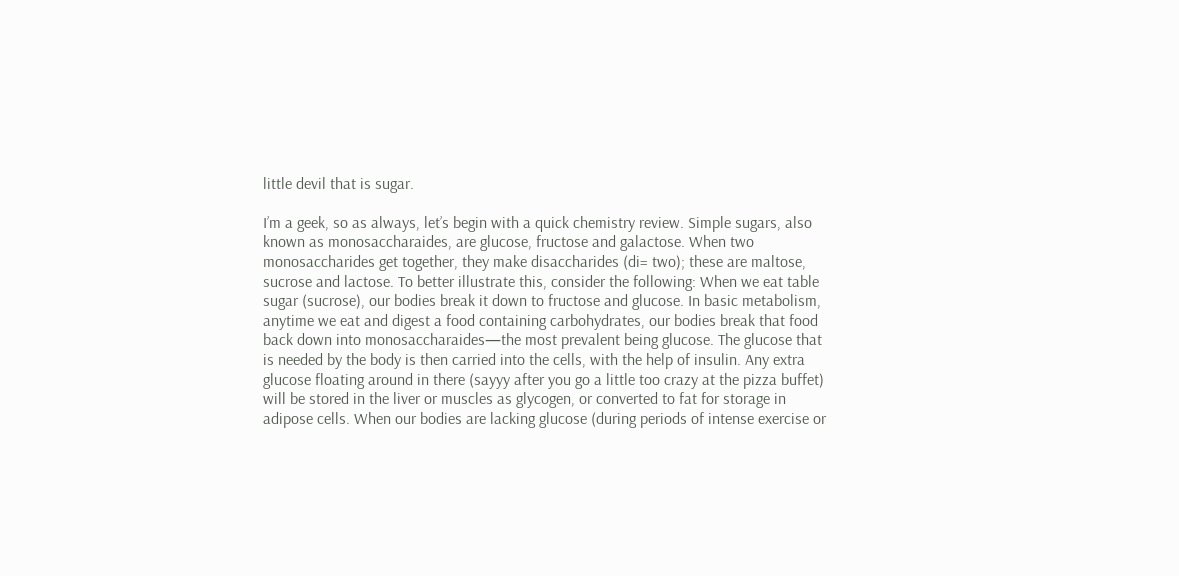little devil that is sugar.

I’m a geek, so as always, let’s begin with a quick chemistry review. Simple sugars, also known as monosaccharaides, are glucose, fructose and galactose. When two monosaccharides get together, they make disaccharides (di= two); these are maltose, sucrose and lactose. To better illustrate this, consider the following: When we eat table sugar (sucrose), our bodies break it down to fructose and glucose. In basic metabolism, anytime we eat and digest a food containing carbohydrates, our bodies break that food back down into monosaccharaides—the most prevalent being glucose. The glucose that is needed by the body is then carried into the cells, with the help of insulin. Any extra glucose floating around in there (sayyy after you go a little too crazy at the pizza buffet) will be stored in the liver or muscles as glycogen, or converted to fat for storage in adipose cells. When our bodies are lacking glucose (during periods of intense exercise or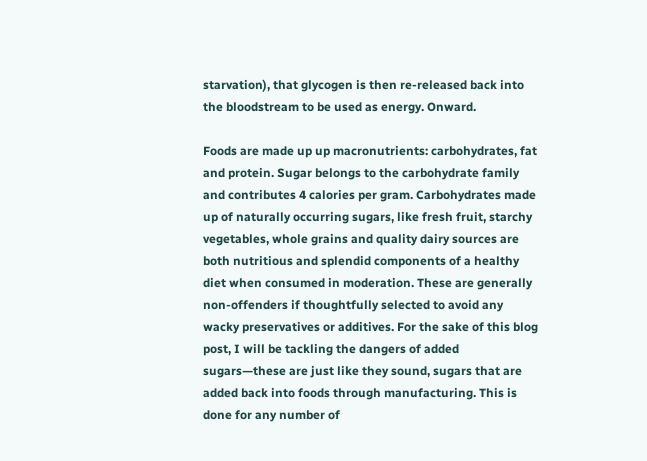starvation), that glycogen is then re-released back into the bloodstream to be used as energy. Onward.

Foods are made up up macronutrients: carbohydrates, fat and protein. Sugar belongs to the carbohydrate family and contributes 4 calories per gram. Carbohydrates made up of naturally occurring sugars, like fresh fruit, starchy vegetables, whole grains and quality dairy sources are both nutritious and splendid components of a healthy diet when consumed in moderation. These are generally non-offenders if thoughtfully selected to avoid any wacky preservatives or additives. For the sake of this blog post, I will be tackling the dangers of added sugars—these are just like they sound, sugars that are added back into foods through manufacturing. This is done for any number of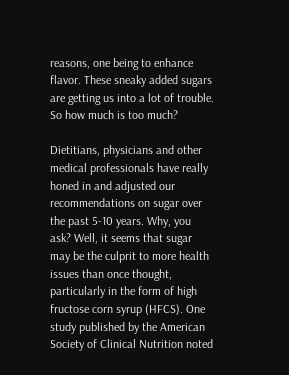reasons, one being to enhance flavor. These sneaky added sugars are getting us into a lot of trouble. So how much is too much?

Dietitians, physicians and other medical professionals have really honed in and adjusted our recommendations on sugar over the past 5-10 years. Why, you ask? Well, it seems that sugar may be the culprit to more health issues than once thought, particularly in the form of high fructose corn syrup (HFCS). One study published by the American Society of Clinical Nutrition noted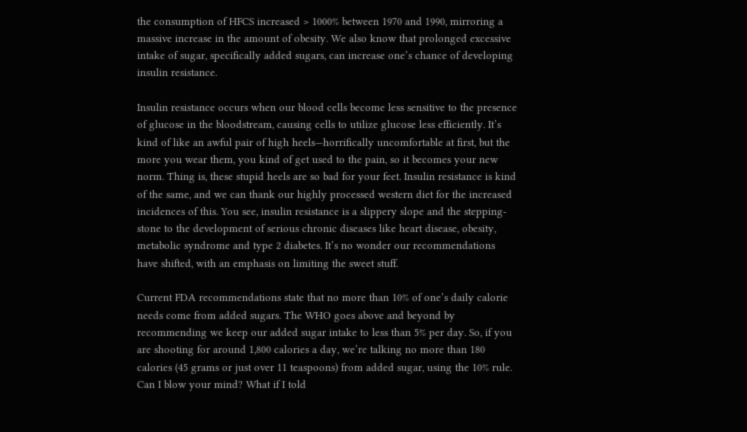the consumption of HFCS increased > 1000% between 1970 and 1990, mirroring a massive increase in the amount of obesity. We also know that prolonged excessive intake of sugar, specifically added sugars, can increase one’s chance of developing insulin resistance.

Insulin resistance occurs when our blood cells become less sensitive to the presence of glucose in the bloodstream, causing cells to utilize glucose less efficiently. It’s kind of like an awful pair of high heels—horrifically uncomfortable at first, but the more you wear them, you kind of get used to the pain, so it becomes your new norm. Thing is, these stupid heels are so bad for your feet. Insulin resistance is kind of the same, and we can thank our highly processed western diet for the increased incidences of this. You see, insulin resistance is a slippery slope and the stepping-stone to the development of serious chronic diseases like heart disease, obesity, metabolic syndrome and type 2 diabetes. It’s no wonder our recommendations have shifted, with an emphasis on limiting the sweet stuff.

Current FDA recommendations state that no more than 10% of one’s daily calorie needs come from added sugars. The WHO goes above and beyond by recommending we keep our added sugar intake to less than 5% per day. So, if you are shooting for around 1,800 calories a day, we’re talking no more than 180 calories (45 grams or just over 11 teaspoons) from added sugar, using the 10% rule. Can I blow your mind? What if I told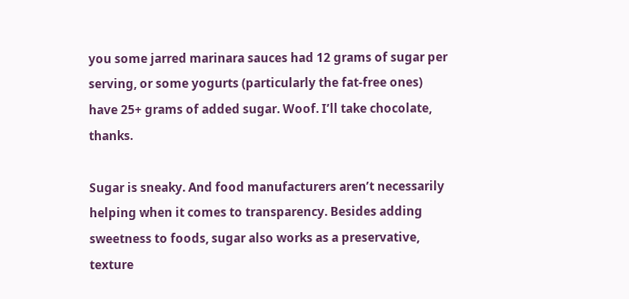you some jarred marinara sauces had 12 grams of sugar per serving, or some yogurts (particularly the fat-free ones) have 25+ grams of added sugar. Woof. I’ll take chocolate, thanks.

Sugar is sneaky. And food manufacturers aren’t necessarily helping when it comes to transparency. Besides adding sweetness to foods, sugar also works as a preservative, texture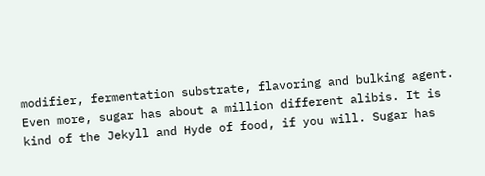modifier, fermentation substrate, flavoring and bulking agent. Even more, sugar has about a million different alibis. It is kind of the Jekyll and Hyde of food, if you will. Sugar has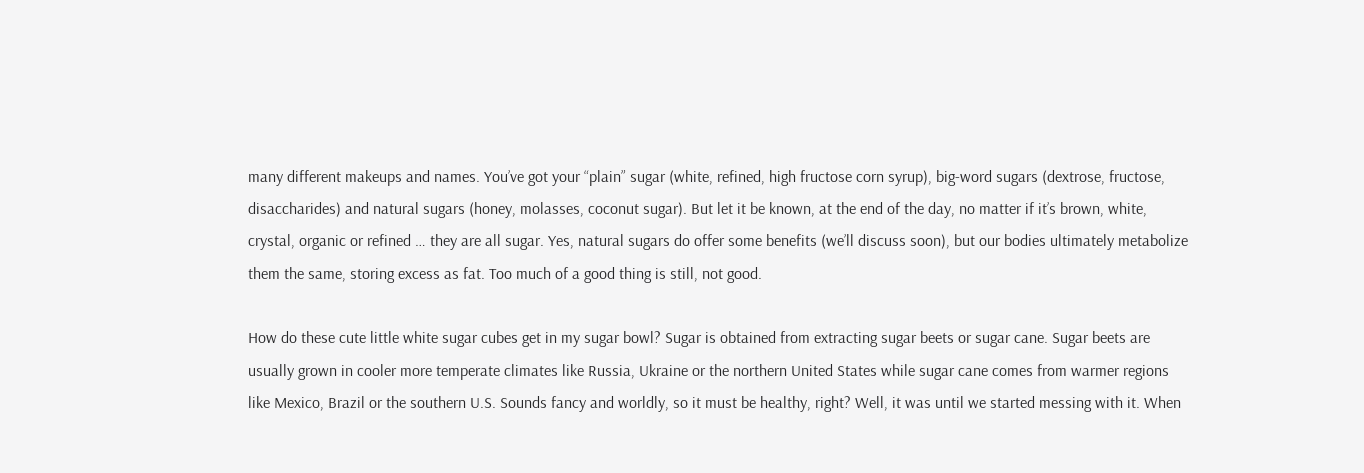many different makeups and names. You’ve got your “plain” sugar (white, refined, high fructose corn syrup), big-word sugars (dextrose, fructose, disaccharides) and natural sugars (honey, molasses, coconut sugar). But let it be known, at the end of the day, no matter if it’s brown, white, crystal, organic or refined … they are all sugar. Yes, natural sugars do offer some benefits (we’ll discuss soon), but our bodies ultimately metabolize them the same, storing excess as fat. Too much of a good thing is still, not good.

How do these cute little white sugar cubes get in my sugar bowl? Sugar is obtained from extracting sugar beets or sugar cane. Sugar beets are usually grown in cooler more temperate climates like Russia, Ukraine or the northern United States while sugar cane comes from warmer regions like Mexico, Brazil or the southern U.S. Sounds fancy and worldly, so it must be healthy, right? Well, it was until we started messing with it. When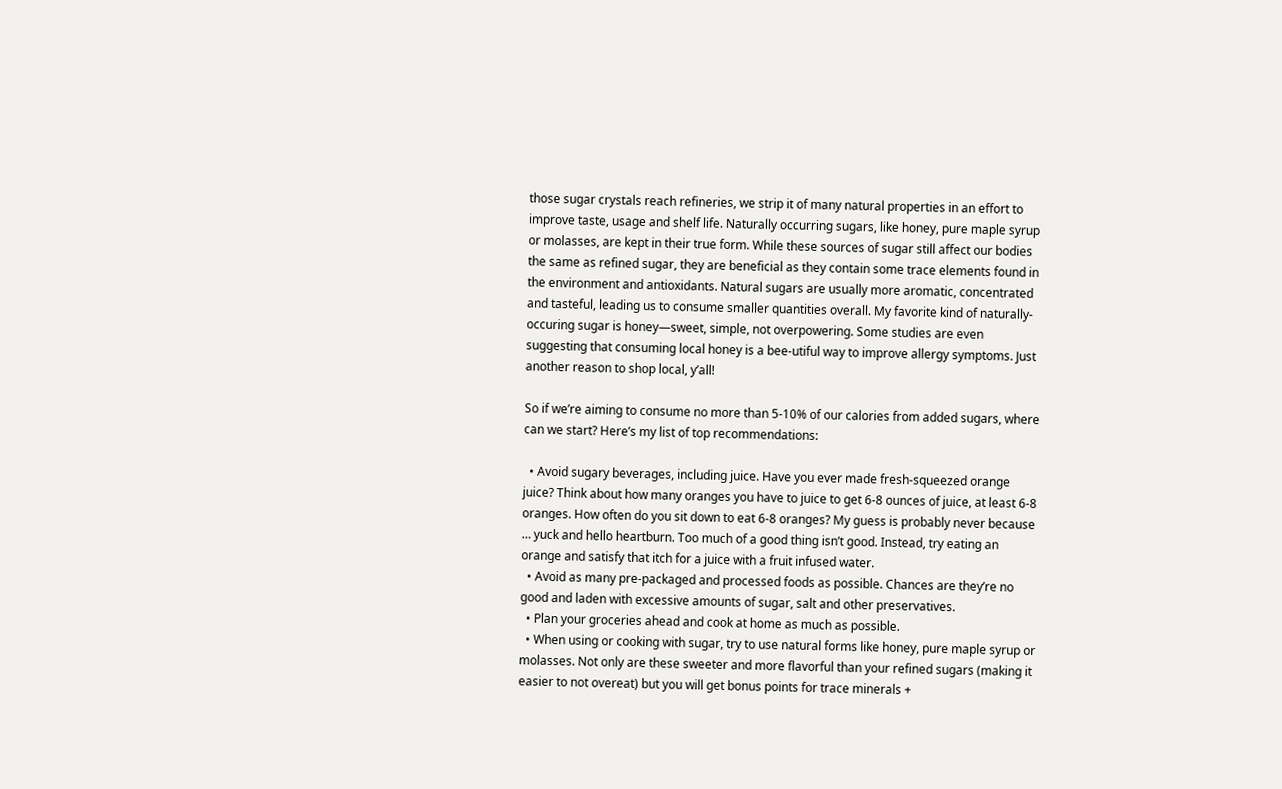those sugar crystals reach refineries, we strip it of many natural properties in an effort to improve taste, usage and shelf life. Naturally occurring sugars, like honey, pure maple syrup or molasses, are kept in their true form. While these sources of sugar still affect our bodies the same as refined sugar, they are beneficial as they contain some trace elements found in the environment and antioxidants. Natural sugars are usually more aromatic, concentrated and tasteful, leading us to consume smaller quantities overall. My favorite kind of naturally-occuring sugar is honey—sweet, simple, not overpowering. Some studies are even suggesting that consuming local honey is a bee-utiful way to improve allergy symptoms. Just another reason to shop local, y’all!

So if we’re aiming to consume no more than 5-10% of our calories from added sugars, where can we start? Here’s my list of top recommendations:

  • Avoid sugary beverages, including juice. Have you ever made fresh-squeezed orange juice? Think about how many oranges you have to juice to get 6-8 ounces of juice, at least 6-8 oranges. How often do you sit down to eat 6-8 oranges? My guess is probably never because … yuck and hello heartburn. Too much of a good thing isn’t good. Instead, try eating an orange and satisfy that itch for a juice with a fruit infused water.
  • Avoid as many pre-packaged and processed foods as possible. Chances are they’re no good and laden with excessive amounts of sugar, salt and other preservatives.
  • Plan your groceries ahead and cook at home as much as possible.
  • When using or cooking with sugar, try to use natural forms like honey, pure maple syrup or molasses. Not only are these sweeter and more flavorful than your refined sugars (making it easier to not overeat) but you will get bonus points for trace minerals +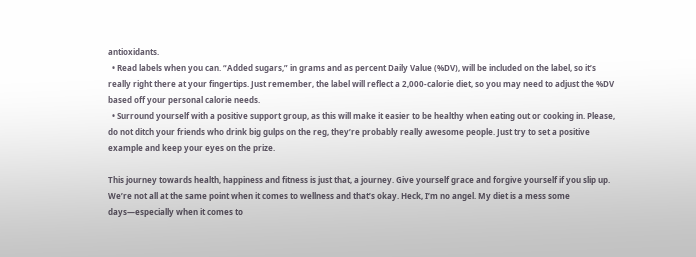antioxidants.
  • Read labels when you can. “Added sugars,” in grams and as percent Daily Value (%DV), will be included on the label, so it’s really right there at your fingertips. Just remember, the label will reflect a 2,000-calorie diet, so you may need to adjust the %DV based off your personal calorie needs.
  • Surround yourself with a positive support group, as this will make it easier to be healthy when eating out or cooking in. Please, do not ditch your friends who drink big gulps on the reg, they’re probably really awesome people. Just try to set a positive example and keep your eyes on the prize.

This journey towards health, happiness and fitness is just that, a journey. Give yourself grace and forgive yourself if you slip up. We’re not all at the same point when it comes to wellness and that’s okay. Heck, I’m no angel. My diet is a mess some days—especially when it comes to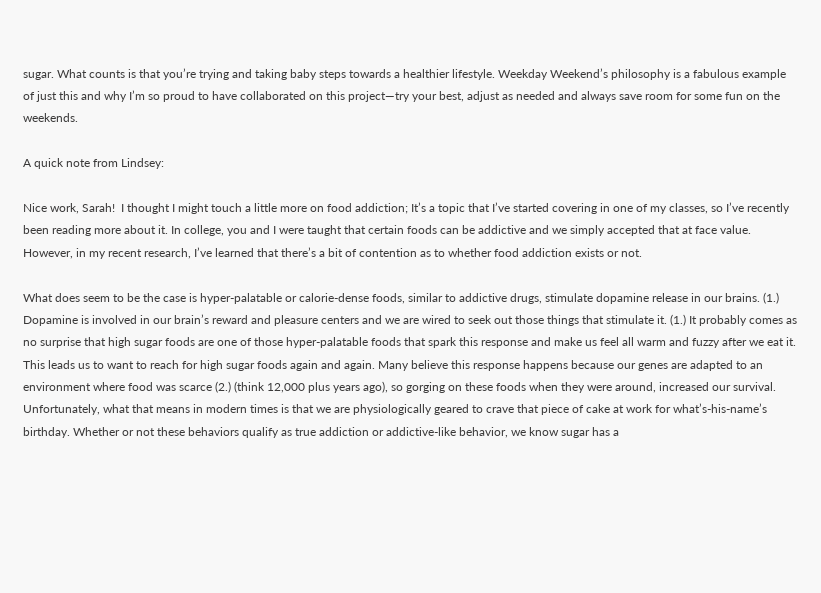sugar. What counts is that you’re trying and taking baby steps towards a healthier lifestyle. Weekday Weekend’s philosophy is a fabulous example of just this and why I’m so proud to have collaborated on this project—try your best, adjust as needed and always save room for some fun on the weekends.

A quick note from Lindsey:

Nice work, Sarah!  I thought I might touch a little more on food addiction; It’s a topic that I’ve started covering in one of my classes, so I’ve recently been reading more about it. In college, you and I were taught that certain foods can be addictive and we simply accepted that at face value. However, in my recent research, I’ve learned that there’s a bit of contention as to whether food addiction exists or not.

What does seem to be the case is hyper-palatable or calorie-dense foods, similar to addictive drugs, stimulate dopamine release in our brains. (1.) Dopamine is involved in our brain’s reward and pleasure centers and we are wired to seek out those things that stimulate it. (1.) It probably comes as no surprise that high sugar foods are one of those hyper-palatable foods that spark this response and make us feel all warm and fuzzy after we eat it. This leads us to want to reach for high sugar foods again and again. Many believe this response happens because our genes are adapted to an environment where food was scarce (2.) (think 12,000 plus years ago), so gorging on these foods when they were around, increased our survival. Unfortunately, what that means in modern times is that we are physiologically geared to crave that piece of cake at work for what’s-his-name’s birthday. Whether or not these behaviors qualify as true addiction or addictive-like behavior, we know sugar has a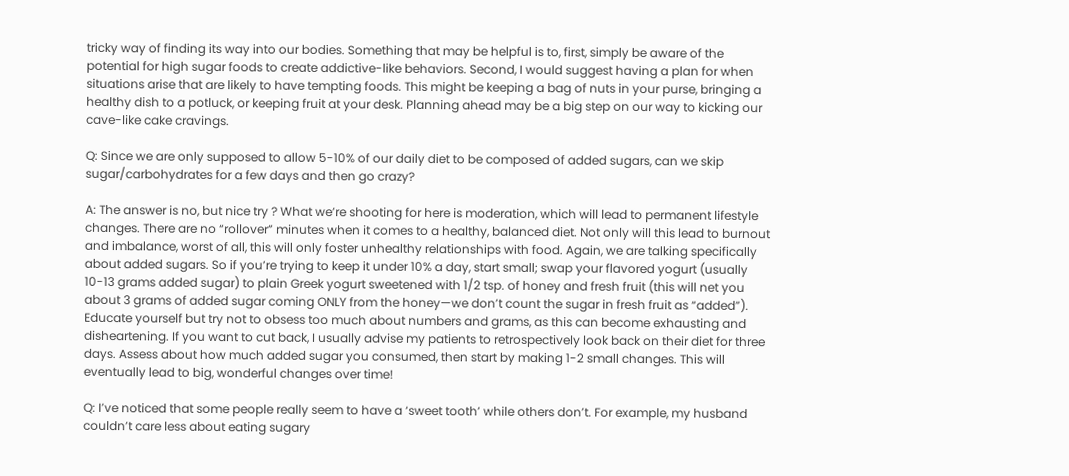tricky way of finding its way into our bodies. Something that may be helpful is to, first, simply be aware of the potential for high sugar foods to create addictive-like behaviors. Second, I would suggest having a plan for when situations arise that are likely to have tempting foods. This might be keeping a bag of nuts in your purse, bringing a healthy dish to a potluck, or keeping fruit at your desk. Planning ahead may be a big step on our way to kicking our cave-like cake cravings.

Q: Since we are only supposed to allow 5-10% of our daily diet to be composed of added sugars, can we skip sugar/carbohydrates for a few days and then go crazy?

A: The answer is no, but nice try ? What we’re shooting for here is moderation, which will lead to permanent lifestyle changes. There are no “rollover” minutes when it comes to a healthy, balanced diet. Not only will this lead to burnout and imbalance, worst of all, this will only foster unhealthy relationships with food. Again, we are talking specifically about added sugars. So if you’re trying to keep it under 10% a day, start small; swap your flavored yogurt (usually 10-13 grams added sugar) to plain Greek yogurt sweetened with 1/2 tsp. of honey and fresh fruit (this will net you about 3 grams of added sugar coming ONLY from the honey—we don’t count the sugar in fresh fruit as “added”). Educate yourself but try not to obsess too much about numbers and grams, as this can become exhausting and disheartening. If you want to cut back, I usually advise my patients to retrospectively look back on their diet for three days. Assess about how much added sugar you consumed, then start by making 1-2 small changes. This will eventually lead to big, wonderful changes over time!

Q: I’ve noticed that some people really seem to have a ‘sweet tooth’ while others don’t. For example, my husband couldn’t care less about eating sugary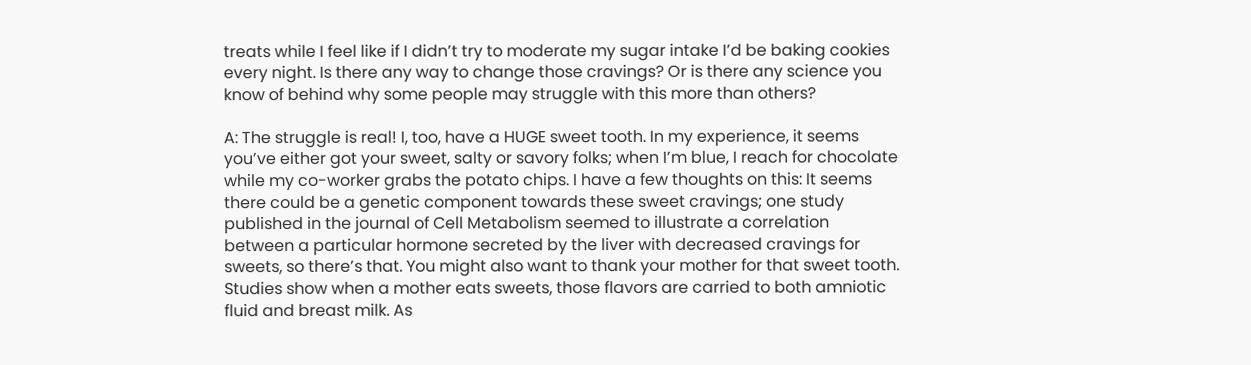treats while I feel like if I didn’t try to moderate my sugar intake I’d be baking cookies every night. Is there any way to change those cravings? Or is there any science you know of behind why some people may struggle with this more than others?

A: The struggle is real! I, too, have a HUGE sweet tooth. In my experience, it seems you’ve either got your sweet, salty or savory folks; when I’m blue, I reach for chocolate while my co-worker grabs the potato chips. I have a few thoughts on this: It seems there could be a genetic component towards these sweet cravings; one study published in the journal of Cell Metabolism seemed to illustrate a correlation between a particular hormone secreted by the liver with decreased cravings for sweets, so there’s that. You might also want to thank your mother for that sweet tooth. Studies show when a mother eats sweets, those flavors are carried to both amniotic fluid and breast milk. As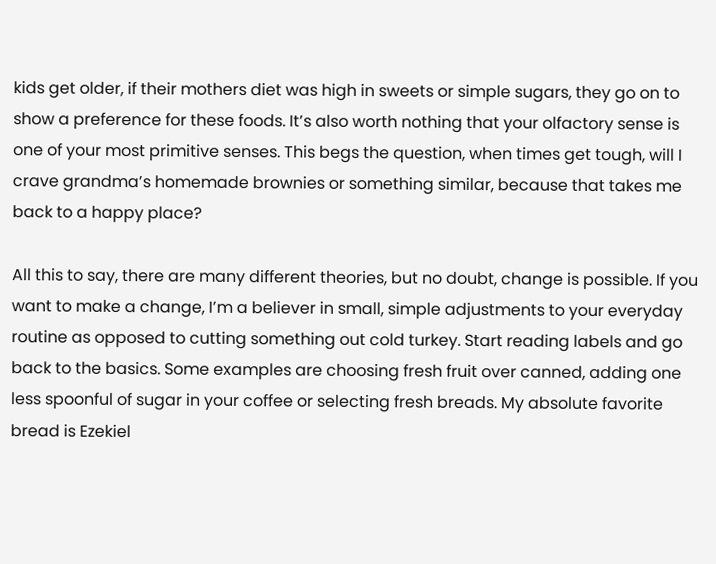kids get older, if their mothers diet was high in sweets or simple sugars, they go on to show a preference for these foods. It’s also worth nothing that your olfactory sense is one of your most primitive senses. This begs the question, when times get tough, will I crave grandma’s homemade brownies or something similar, because that takes me back to a happy place?

All this to say, there are many different theories, but no doubt, change is possible. If you want to make a change, I’m a believer in small, simple adjustments to your everyday routine as opposed to cutting something out cold turkey. Start reading labels and go back to the basics. Some examples are choosing fresh fruit over canned, adding one less spoonful of sugar in your coffee or selecting fresh breads. My absolute favorite bread is Ezekiel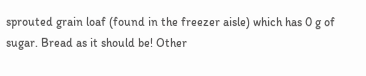sprouted grain loaf (found in the freezer aisle) which has 0 g of sugar. Bread as it should be! Other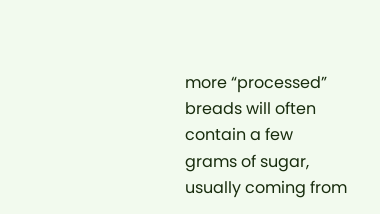more “processed” breads will often contain a few grams of sugar, usually coming from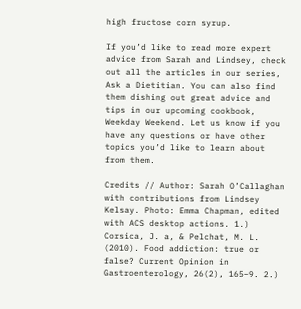high fructose corn syrup.

If you’d like to read more expert advice from Sarah and Lindsey, check out all the articles in our series, Ask a Dietitian. You can also find them dishing out great advice and tips in our upcoming cookbook, Weekday Weekend. Let us know if you have any questions or have other topics you’d like to learn about from them.

Credits // Author: Sarah O’Callaghan with contributions from Lindsey Kelsay. Photo: Emma Chapman, edited with ACS desktop actions. 1.) Corsica, J. a, & Pelchat, M. L. (2010). Food addiction: true or false? Current Opinion in Gastroenterology, 26(2), 165–9. 2.)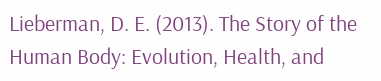Lieberman, D. E. (2013). The Story of the Human Body: Evolution, Health, and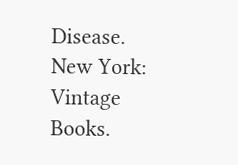Disease. New York: Vintage Books.